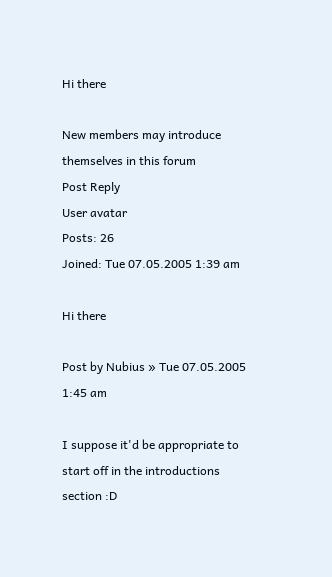Hi there

New members may introduce themselves in this forum
Post Reply
User avatar
Posts: 26
Joined: Tue 07.05.2005 1:39 am

Hi there

Post by Nubius » Tue 07.05.2005 1:45 am

I suppose it'd be appropriate to start off in the introductions section :D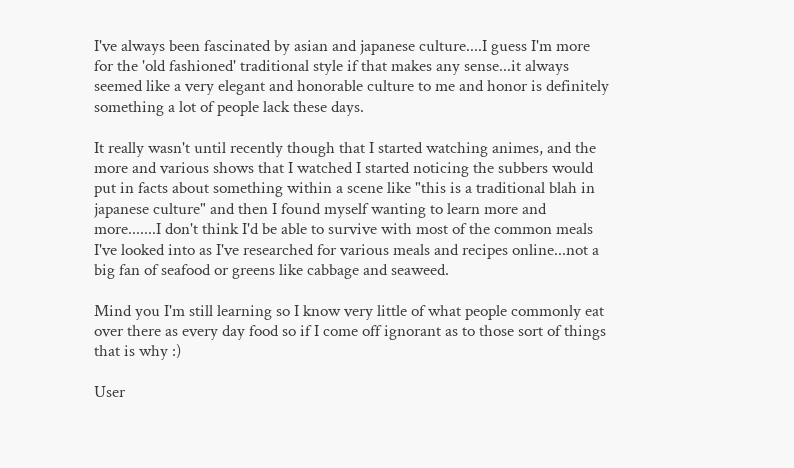I've always been fascinated by asian and japanese culture....I guess I'm more for the 'old fashioned' traditional style if that makes any sense...it always seemed like a very elegant and honorable culture to me and honor is definitely something a lot of people lack these days.

It really wasn't until recently though that I started watching animes, and the more and various shows that I watched I started noticing the subbers would put in facts about something within a scene like "this is a traditional blah in japanese culture" and then I found myself wanting to learn more and more.......I don't think I'd be able to survive with most of the common meals I've looked into as I've researched for various meals and recipes online...not a big fan of seafood or greens like cabbage and seaweed.

Mind you I'm still learning so I know very little of what people commonly eat over there as every day food so if I come off ignorant as to those sort of things that is why :)

User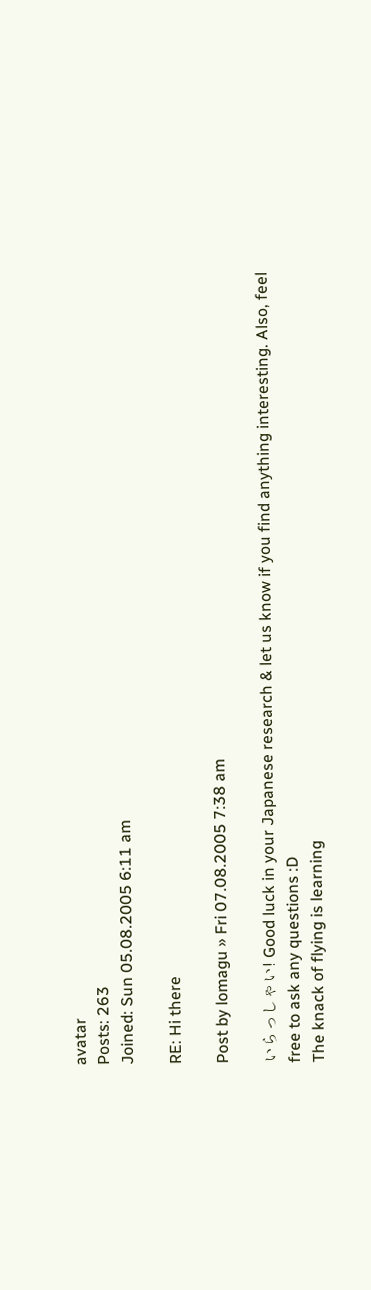avatar
Posts: 263
Joined: Sun 05.08.2005 6:11 am

RE: Hi there

Post by lomagu » Fri 07.08.2005 7:38 am

いらっしゃい! Good luck in your Japanese research & let us know if you find anything interesting. Also, feel free to ask any questions :D
The knack of flying is learning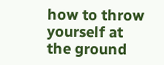how to throw yourself at the ground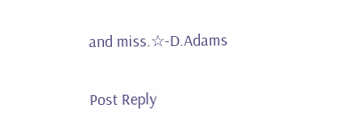and miss.☆-D.Adams

Post Reply